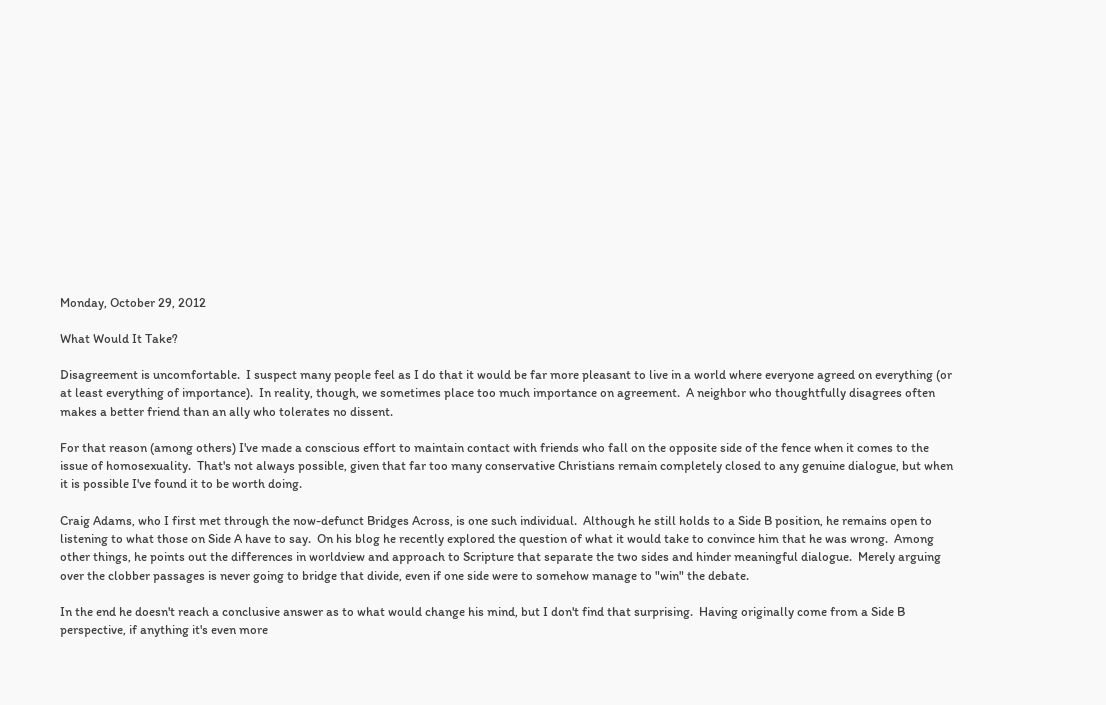Monday, October 29, 2012

What Would It Take?

Disagreement is uncomfortable.  I suspect many people feel as I do that it would be far more pleasant to live in a world where everyone agreed on everything (or at least everything of importance).  In reality, though, we sometimes place too much importance on agreement.  A neighbor who thoughtfully disagrees often makes a better friend than an ally who tolerates no dissent.

For that reason (among others) I've made a conscious effort to maintain contact with friends who fall on the opposite side of the fence when it comes to the issue of homosexuality.  That's not always possible, given that far too many conservative Christians remain completely closed to any genuine dialogue, but when it is possible I've found it to be worth doing.

Craig Adams, who I first met through the now-defunct Bridges Across, is one such individual.  Although he still holds to a Side B position, he remains open to listening to what those on Side A have to say.  On his blog he recently explored the question of what it would take to convince him that he was wrong.  Among other things, he points out the differences in worldview and approach to Scripture that separate the two sides and hinder meaningful dialogue.  Merely arguing over the clobber passages is never going to bridge that divide, even if one side were to somehow manage to "win" the debate.

In the end he doesn't reach a conclusive answer as to what would change his mind, but I don't find that surprising.  Having originally come from a Side B perspective, if anything it's even more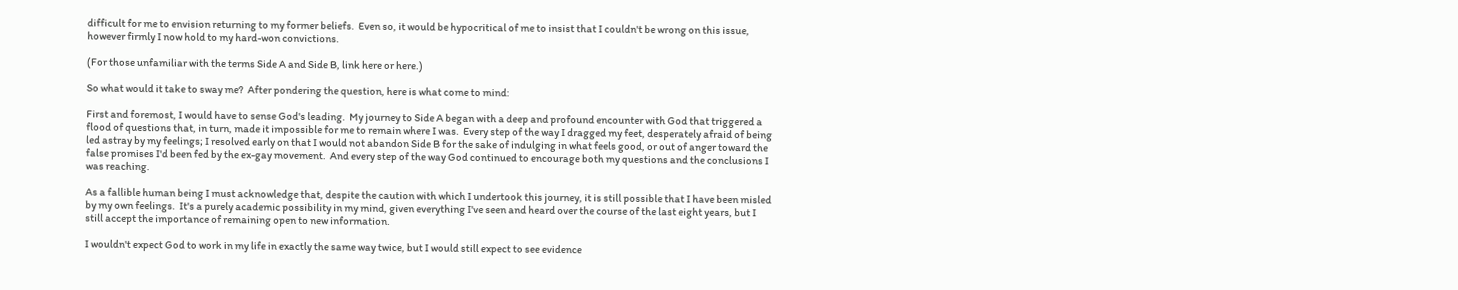difficult for me to envision returning to my former beliefs.  Even so, it would be hypocritical of me to insist that I couldn't be wrong on this issue, however firmly I now hold to my hard-won convictions.

(For those unfamiliar with the terms Side A and Side B, link here or here.)

So what would it take to sway me?  After pondering the question, here is what come to mind:

First and foremost, I would have to sense God's leading.  My journey to Side A began with a deep and profound encounter with God that triggered a flood of questions that, in turn, made it impossible for me to remain where I was.  Every step of the way I dragged my feet, desperately afraid of being led astray by my feelings; I resolved early on that I would not abandon Side B for the sake of indulging in what feels good, or out of anger toward the false promises I'd been fed by the ex-gay movement.  And every step of the way God continued to encourage both my questions and the conclusions I was reaching.

As a fallible human being I must acknowledge that, despite the caution with which I undertook this journey, it is still possible that I have been misled by my own feelings.  It's a purely academic possibility in my mind, given everything I've seen and heard over the course of the last eight years, but I still accept the importance of remaining open to new information.

I wouldn't expect God to work in my life in exactly the same way twice, but I would still expect to see evidence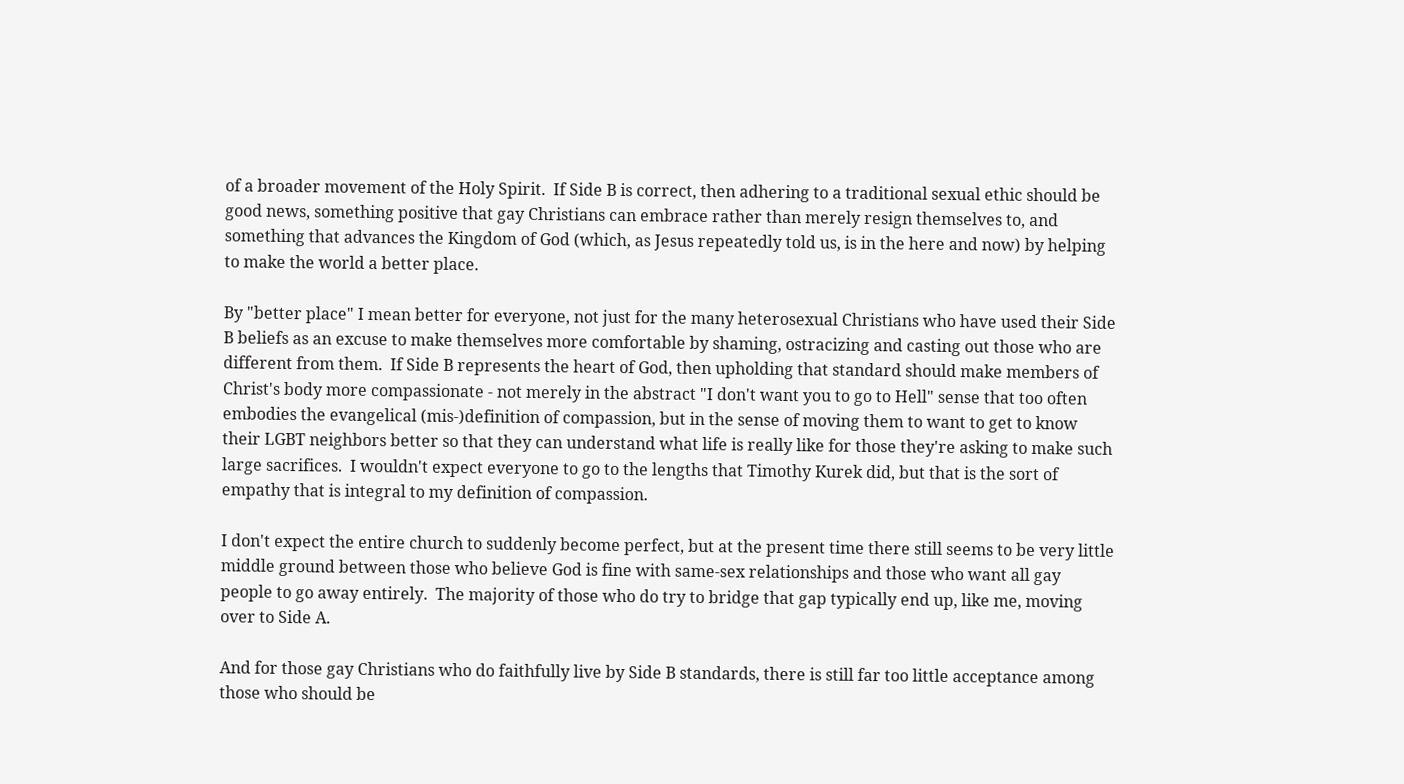of a broader movement of the Holy Spirit.  If Side B is correct, then adhering to a traditional sexual ethic should be good news, something positive that gay Christians can embrace rather than merely resign themselves to, and something that advances the Kingdom of God (which, as Jesus repeatedly told us, is in the here and now) by helping to make the world a better place.

By "better place" I mean better for everyone, not just for the many heterosexual Christians who have used their Side B beliefs as an excuse to make themselves more comfortable by shaming, ostracizing and casting out those who are different from them.  If Side B represents the heart of God, then upholding that standard should make members of Christ's body more compassionate - not merely in the abstract "I don't want you to go to Hell" sense that too often embodies the evangelical (mis-)definition of compassion, but in the sense of moving them to want to get to know their LGBT neighbors better so that they can understand what life is really like for those they're asking to make such large sacrifices.  I wouldn't expect everyone to go to the lengths that Timothy Kurek did, but that is the sort of empathy that is integral to my definition of compassion.

I don't expect the entire church to suddenly become perfect, but at the present time there still seems to be very little middle ground between those who believe God is fine with same-sex relationships and those who want all gay people to go away entirely.  The majority of those who do try to bridge that gap typically end up, like me, moving over to Side A.

And for those gay Christians who do faithfully live by Side B standards, there is still far too little acceptance among those who should be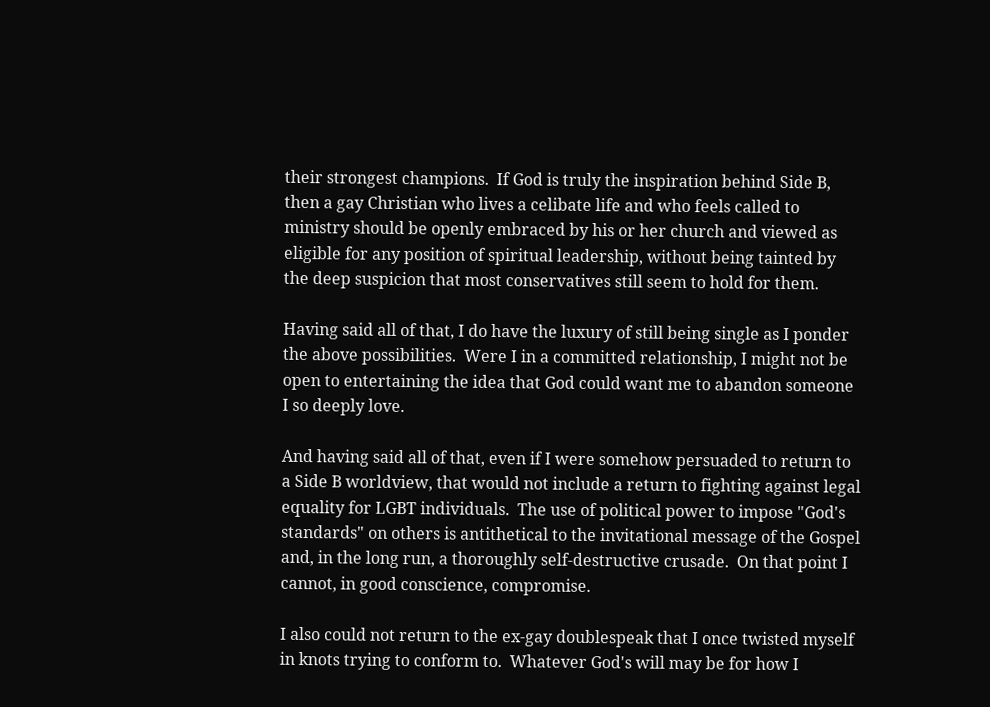their strongest champions.  If God is truly the inspiration behind Side B, then a gay Christian who lives a celibate life and who feels called to ministry should be openly embraced by his or her church and viewed as eligible for any position of spiritual leadership, without being tainted by the deep suspicion that most conservatives still seem to hold for them.

Having said all of that, I do have the luxury of still being single as I ponder the above possibilities.  Were I in a committed relationship, I might not be open to entertaining the idea that God could want me to abandon someone I so deeply love.

And having said all of that, even if I were somehow persuaded to return to a Side B worldview, that would not include a return to fighting against legal equality for LGBT individuals.  The use of political power to impose "God's standards" on others is antithetical to the invitational message of the Gospel and, in the long run, a thoroughly self-destructive crusade.  On that point I cannot, in good conscience, compromise.

I also could not return to the ex-gay doublespeak that I once twisted myself in knots trying to conform to.  Whatever God's will may be for how I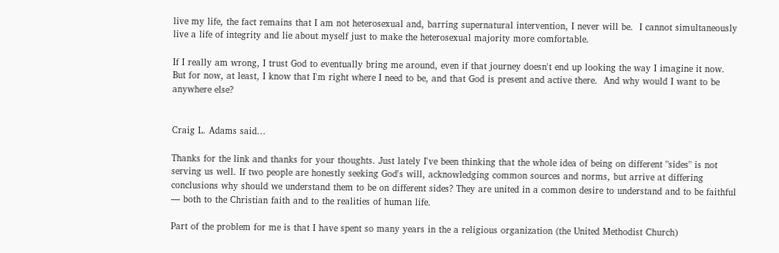live my life, the fact remains that I am not heterosexual and, barring supernatural intervention, I never will be.  I cannot simultaneously live a life of integrity and lie about myself just to make the heterosexual majority more comfortable.

If I really am wrong, I trust God to eventually bring me around, even if that journey doesn't end up looking the way I imagine it now.  But for now, at least, I know that I'm right where I need to be, and that God is present and active there.  And why would I want to be anywhere else?


Craig L. Adams said...

Thanks for the link and thanks for your thoughts. Just lately I've been thinking that the whole idea of being on different "sides" is not serving us well. If two people are honestly seeking God's will, acknowledging common sources and norms, but arrive at differing conclusions why should we understand them to be on different sides? They are united in a common desire to understand and to be faithful — both to the Christian faith and to the realities of human life.

Part of the problem for me is that I have spent so many years in the a religious organization (the United Methodist Church)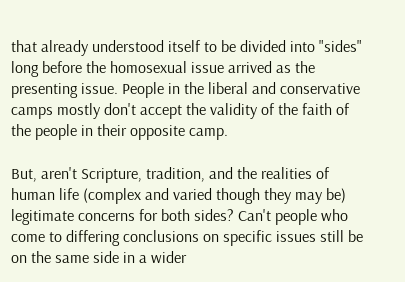that already understood itself to be divided into "sides" long before the homosexual issue arrived as the presenting issue. People in the liberal and conservative camps mostly don't accept the validity of the faith of the people in their opposite camp.

But, aren't Scripture, tradition, and the realities of human life (complex and varied though they may be) legitimate concerns for both sides? Can't people who come to differing conclusions on specific issues still be on the same side in a wider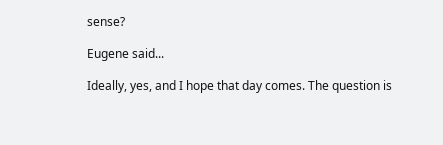sense?

Eugene said...

Ideally, yes, and I hope that day comes. The question is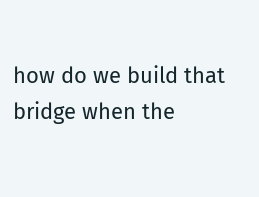how do we build that bridge when the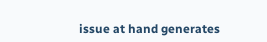issue at hand generates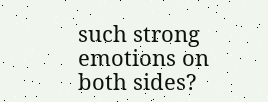such strong emotions on both sides?